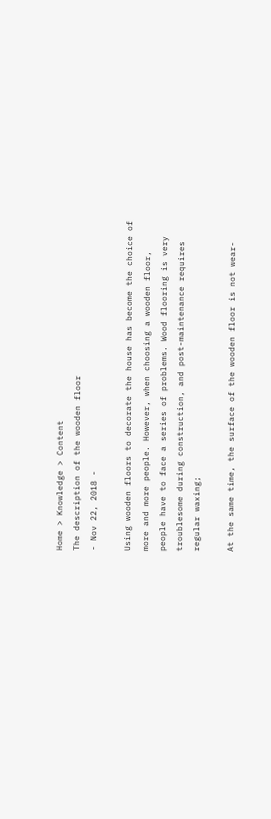Home > Knowledge > Content
The description of the wooden floor
- Nov 22, 2018 -

Using wooden floors to decorate the house has become the choice of more and more people. However, when choosing a wooden floor, people have to face a series of problems. Wood flooring is very troublesome during construction, and post-maintenance requires regular waxing;

At the same time, the surface of the wooden floor is not wear-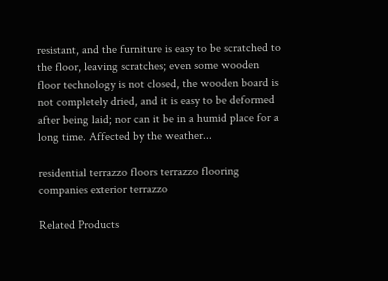resistant, and the furniture is easy to be scratched to the floor, leaving scratches; even some wooden floor technology is not closed, the wooden board is not completely dried, and it is easy to be deformed after being laid; nor can it be in a humid place for a long time. Affected by the weather...

residential terrazzo floors terrazzo flooring companies exterior terrazzo

Related Products